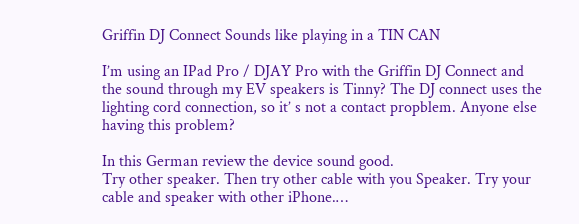Griffin DJ Connect Sounds like playing in a TIN CAN

I’m using an IPad Pro / DJAY Pro with the Griffin DJ Connect and the sound through my EV speakers is Tinny? The DJ connect uses the lighting cord connection, so it’ s not a contact propblem. Anyone else having this problem?

In this German review the device sound good.
Try other speaker. Then try other cable with you Speaker. Try your cable and speaker with other iPhone.…